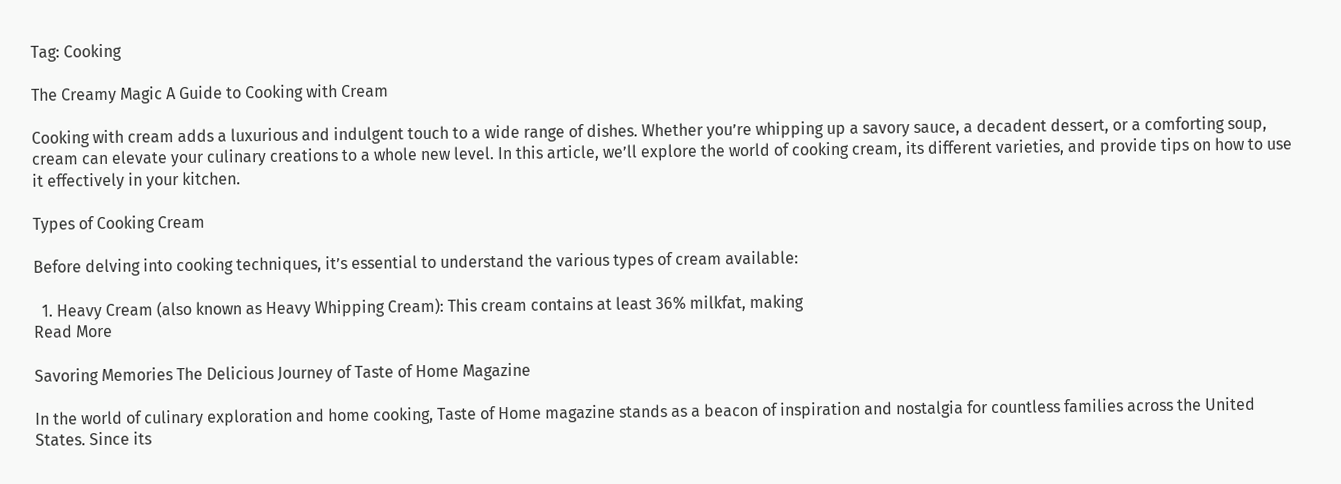Tag: Cooking

The Creamy Magic A Guide to Cooking with Cream

Cooking with cream adds a luxurious and indulgent touch to a wide range of dishes. Whether you’re whipping up a savory sauce, a decadent dessert, or a comforting soup, cream can elevate your culinary creations to a whole new level. In this article, we’ll explore the world of cooking cream, its different varieties, and provide tips on how to use it effectively in your kitchen.

Types of Cooking Cream

Before delving into cooking techniques, it’s essential to understand the various types of cream available:

  1. Heavy Cream (also known as Heavy Whipping Cream): This cream contains at least 36% milkfat, making
Read More

Savoring Memories The Delicious Journey of Taste of Home Magazine

In the world of culinary exploration and home cooking, Taste of Home magazine stands as a beacon of inspiration and nostalgia for countless families across the United States. Since its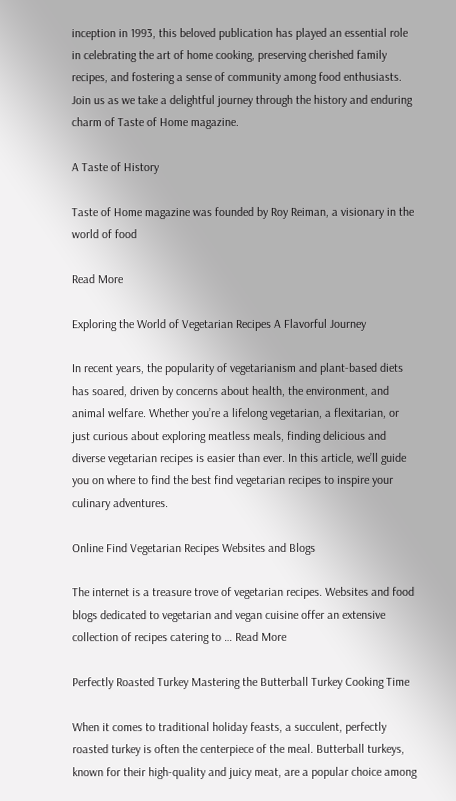inception in 1993, this beloved publication has played an essential role in celebrating the art of home cooking, preserving cherished family recipes, and fostering a sense of community among food enthusiasts. Join us as we take a delightful journey through the history and enduring charm of Taste of Home magazine.

A Taste of History

Taste of Home magazine was founded by Roy Reiman, a visionary in the world of food

Read More

Exploring the World of Vegetarian Recipes A Flavorful Journey

In recent years, the popularity of vegetarianism and plant-based diets has soared, driven by concerns about health, the environment, and animal welfare. Whether you’re a lifelong vegetarian, a flexitarian, or just curious about exploring meatless meals, finding delicious and diverse vegetarian recipes is easier than ever. In this article, we’ll guide you on where to find the best find vegetarian recipes to inspire your culinary adventures.

Online Find Vegetarian Recipes Websites and Blogs

The internet is a treasure trove of vegetarian recipes. Websites and food blogs dedicated to vegetarian and vegan cuisine offer an extensive collection of recipes catering to … Read More

Perfectly Roasted Turkey Mastering the Butterball Turkey Cooking Time

When it comes to traditional holiday feasts, a succulent, perfectly roasted turkey is often the centerpiece of the meal. Butterball turkeys, known for their high-quality and juicy meat, are a popular choice among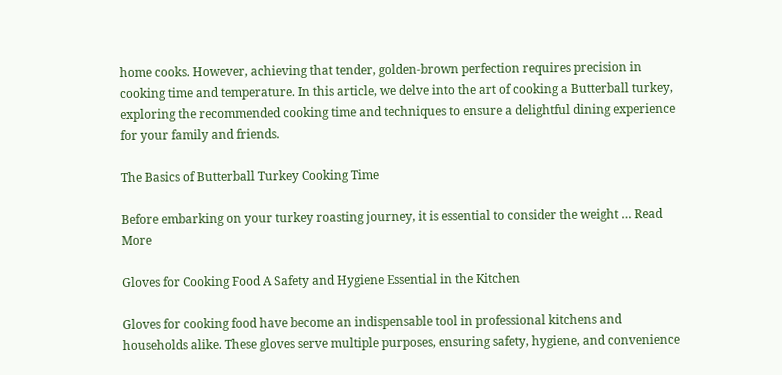home cooks. However, achieving that tender, golden-brown perfection requires precision in cooking time and temperature. In this article, we delve into the art of cooking a Butterball turkey, exploring the recommended cooking time and techniques to ensure a delightful dining experience for your family and friends.

The Basics of Butterball Turkey Cooking Time

Before embarking on your turkey roasting journey, it is essential to consider the weight … Read More

Gloves for Cooking Food A Safety and Hygiene Essential in the Kitchen

Gloves for cooking food have become an indispensable tool in professional kitchens and households alike. These gloves serve multiple purposes, ensuring safety, hygiene, and convenience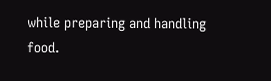while preparing and handling food.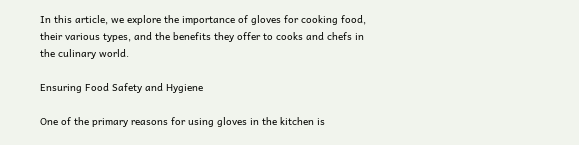In this article, we explore the importance of gloves for cooking food, their various types, and the benefits they offer to cooks and chefs in the culinary world.

Ensuring Food Safety and Hygiene

One of the primary reasons for using gloves in the kitchen is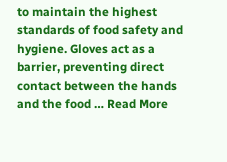to maintain the highest standards of food safety and hygiene. Gloves act as a barrier, preventing direct contact between the hands and the food … Read More